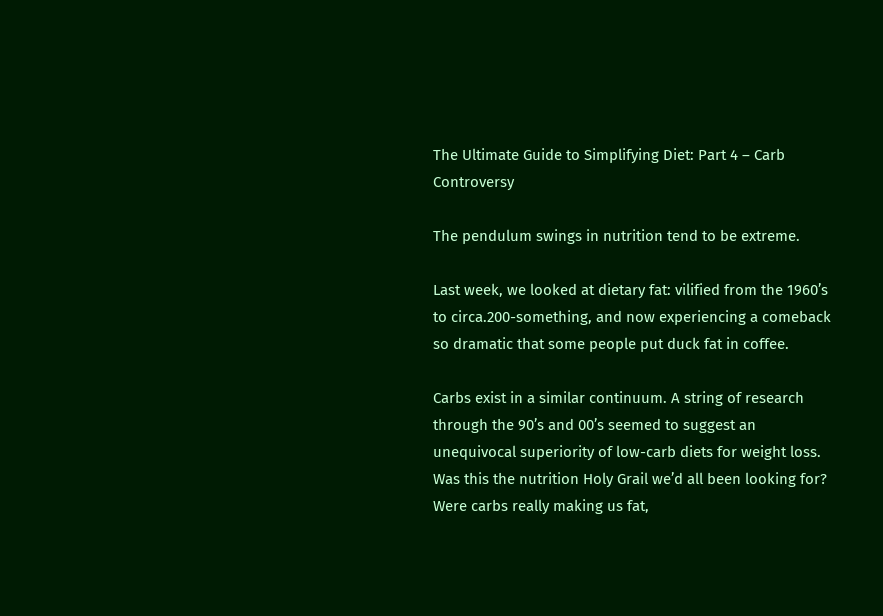The Ultimate Guide to Simplifying Diet: Part 4 – Carb Controversy

The pendulum swings in nutrition tend to be extreme.

Last week, we looked at dietary fat: vilified from the 1960’s to circa.200-something, and now experiencing a comeback so dramatic that some people put duck fat in coffee.

Carbs exist in a similar continuum. A string of research through the 90’s and 00’s seemed to suggest an unequivocal superiority of low-carb diets for weight loss. Was this the nutrition Holy Grail we’d all been looking for? Were carbs really making us fat,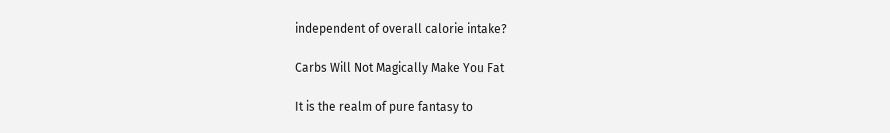independent of overall calorie intake?

Carbs Will Not Magically Make You Fat

It is the realm of pure fantasy to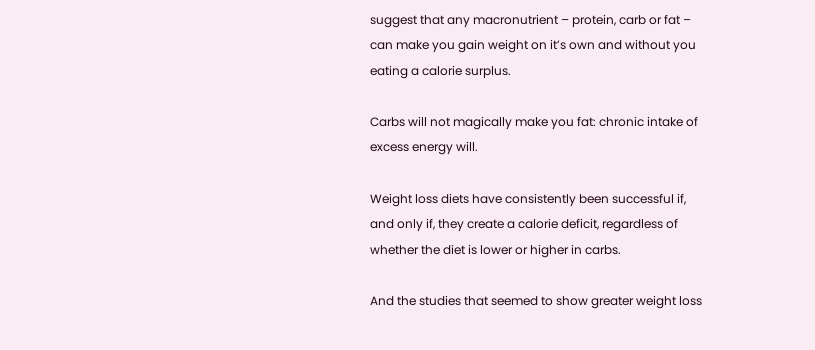suggest that any macronutrient – protein, carb or fat – can make you gain weight on it’s own and without you eating a calorie surplus.

Carbs will not magically make you fat: chronic intake of excess energy will.

Weight loss diets have consistently been successful if, and only if, they create a calorie deficit, regardless of whether the diet is lower or higher in carbs.

And the studies that seemed to show greater weight loss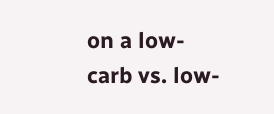on a low-carb vs. low-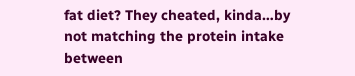fat diet? They cheated, kinda…by not matching the protein intake between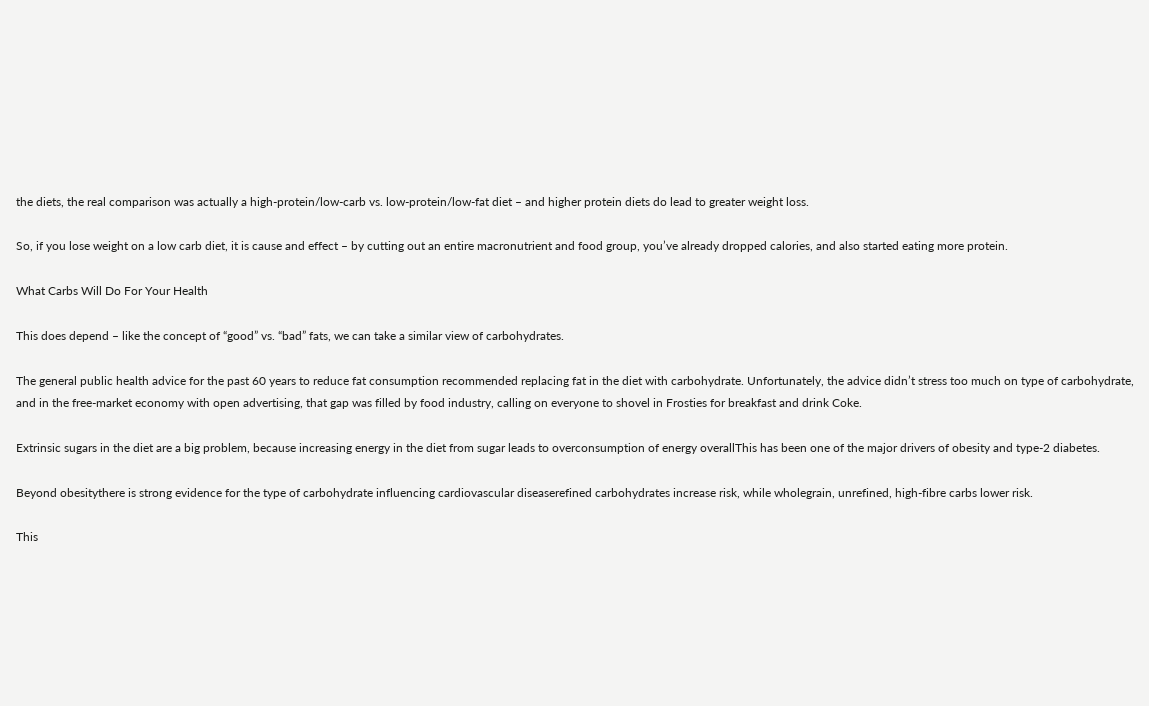the diets, the real comparison was actually a high-protein/low-carb vs. low-protein/low-fat diet – and higher protein diets do lead to greater weight loss.

So, if you lose weight on a low carb diet, it is cause and effect – by cutting out an entire macronutrient and food group, you’ve already dropped calories, and also started eating more protein.

What Carbs Will Do For Your Health

This does depend – like the concept of “good” vs. “bad” fats, we can take a similar view of carbohydrates.

The general public health advice for the past 60 years to reduce fat consumption recommended replacing fat in the diet with carbohydrate. Unfortunately, the advice didn’t stress too much on type of carbohydrate, and in the free-market economy with open advertising, that gap was filled by food industry, calling on everyone to shovel in Frosties for breakfast and drink Coke.

Extrinsic sugars in the diet are a big problem, because increasing energy in the diet from sugar leads to overconsumption of energy overallThis has been one of the major drivers of obesity and type-2 diabetes.

Beyond obesitythere is strong evidence for the type of carbohydrate influencing cardiovascular diseaserefined carbohydrates increase risk, while wholegrain, unrefined, high-fibre carbs lower risk.

This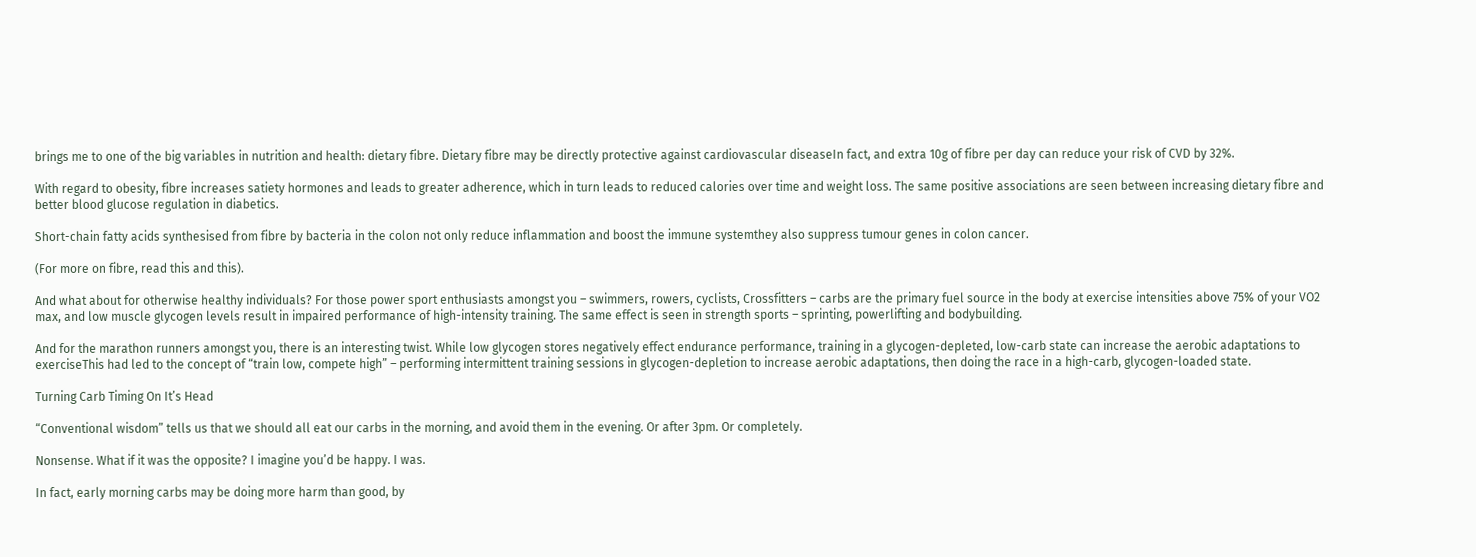brings me to one of the big variables in nutrition and health: dietary fibre. Dietary fibre may be directly protective against cardiovascular diseaseIn fact, and extra 10g of fibre per day can reduce your risk of CVD by 32%.

With regard to obesity, fibre increases satiety hormones and leads to greater adherence, which in turn leads to reduced calories over time and weight loss. The same positive associations are seen between increasing dietary fibre and better blood glucose regulation in diabetics.

Short-chain fatty acids synthesised from fibre by bacteria in the colon not only reduce inflammation and boost the immune systemthey also suppress tumour genes in colon cancer.

(For more on fibre, read this and this).

And what about for otherwise healthy individuals? For those power sport enthusiasts amongst you – swimmers, rowers, cyclists, Crossfitters – carbs are the primary fuel source in the body at exercise intensities above 75% of your VO2 max, and low muscle glycogen levels result in impaired performance of high-intensity training. The same effect is seen in strength sports – sprinting, powerlifting and bodybuilding.

And for the marathon runners amongst you, there is an interesting twist. While low glycogen stores negatively effect endurance performance, training in a glycogen-depleted, low-carb state can increase the aerobic adaptations to exerciseThis had led to the concept of “train low, compete high” – performing intermittent training sessions in glycogen-depletion to increase aerobic adaptations, then doing the race in a high-carb, glycogen-loaded state.

Turning Carb Timing On It’s Head

“Conventional wisdom” tells us that we should all eat our carbs in the morning, and avoid them in the evening. Or after 3pm. Or completely.

Nonsense. What if it was the opposite? I imagine you’d be happy. I was.

In fact, early morning carbs may be doing more harm than good, by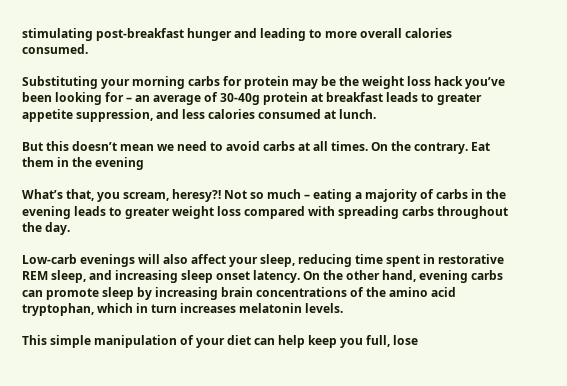stimulating post-breakfast hunger and leading to more overall calories consumed.

Substituting your morning carbs for protein may be the weight loss hack you’ve been looking for – an average of 30-40g protein at breakfast leads to greater appetite suppression, and less calories consumed at lunch.

But this doesn’t mean we need to avoid carbs at all times. On the contrary. Eat them in the evening

What’s that, you scream, heresy?! Not so much – eating a majority of carbs in the evening leads to greater weight loss compared with spreading carbs throughout the day.

Low-carb evenings will also affect your sleep, reducing time spent in restorative REM sleep, and increasing sleep onset latency. On the other hand, evening carbs can promote sleep by increasing brain concentrations of the amino acid tryptophan, which in turn increases melatonin levels.

This simple manipulation of your diet can help keep you full, lose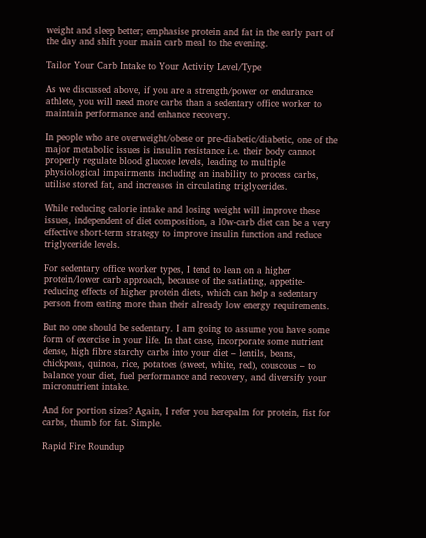weight and sleep better; emphasise protein and fat in the early part of the day and shift your main carb meal to the evening.

Tailor Your Carb Intake to Your Activity Level/Type

As we discussed above, if you are a strength/power or endurance athlete, you will need more carbs than a sedentary office worker to maintain performance and enhance recovery.

In people who are overweight/obese or pre-diabetic/diabetic, one of the major metabolic issues is insulin resistance i.e. their body cannot properly regulate blood glucose levels, leading to multiple physiological impairments including an inability to process carbs, utilise stored fat, and increases in circulating triglycerides.

While reducing calorie intake and losing weight will improve these issues, independent of diet composition, a l0w-carb diet can be a very effective short-term strategy to improve insulin function and reduce triglyceride levels.

For sedentary office worker types, I tend to lean on a higher protein/lower carb approach, because of the satiating, appetite-reducing effects of higher protein diets, which can help a sedentary person from eating more than their already low energy requirements.

But no one should be sedentary. I am going to assume you have some form of exercise in your life. In that case, incorporate some nutrient dense, high fibre starchy carbs into your diet – lentils, beans, chickpeas, quinoa, rice, potatoes (sweet, white, red), couscous – to balance your diet, fuel performance and recovery, and diversify your micronutrient intake.

And for portion sizes? Again, I refer you herepalm for protein, fist for carbs, thumb for fat. Simple.

Rapid Fire Roundup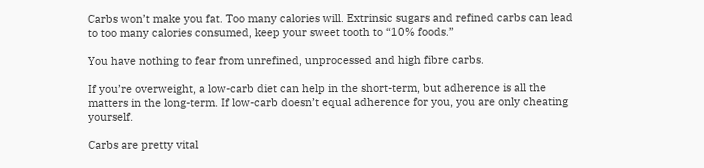Carbs won’t make you fat. Too many calories will. Extrinsic sugars and refined carbs can lead to too many calories consumed, keep your sweet tooth to “10% foods.”

You have nothing to fear from unrefined, unprocessed and high fibre carbs.

If you’re overweight, a low-carb diet can help in the short-term, but adherence is all the matters in the long-term. If low-carb doesn’t equal adherence for you, you are only cheating yourself.

Carbs are pretty vital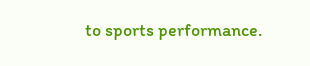to sports performance.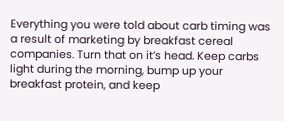Everything you were told about carb timing was a result of marketing by breakfast cereal companies. Turn that on it’s head. Keep carbs light during the morning, bump up your breakfast protein, and keep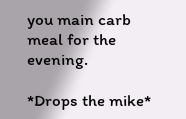you main carb meal for the evening.

*Drops the mike*